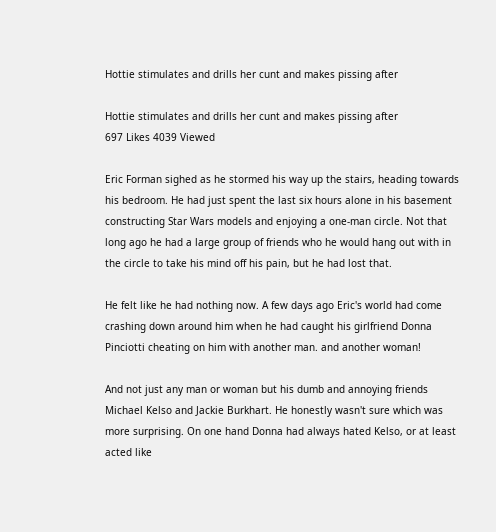Hottie stimulates and drills her cunt and makes pissing after

Hottie stimulates and drills her cunt and makes pissing after
697 Likes 4039 Viewed

Eric Forman sighed as he stormed his way up the stairs, heading towards his bedroom. He had just spent the last six hours alone in his basement constructing Star Wars models and enjoying a one-man circle. Not that long ago he had a large group of friends who he would hang out with in the circle to take his mind off his pain, but he had lost that.

He felt like he had nothing now. A few days ago Eric's world had come crashing down around him when he had caught his girlfriend Donna Pinciotti cheating on him with another man. and another woman!

And not just any man or woman but his dumb and annoying friends Michael Kelso and Jackie Burkhart. He honestly wasn't sure which was more surprising. On one hand Donna had always hated Kelso, or at least acted like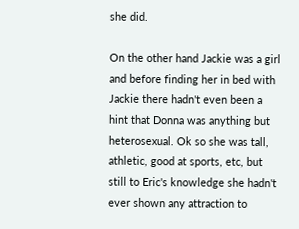she did.

On the other hand Jackie was a girl and before finding her in bed with Jackie there hadn't even been a hint that Donna was anything but heterosexual. Ok so she was tall, athletic, good at sports, etc, but still to Eric's knowledge she hadn't ever shown any attraction to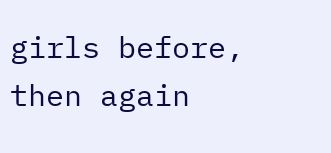girls before, then again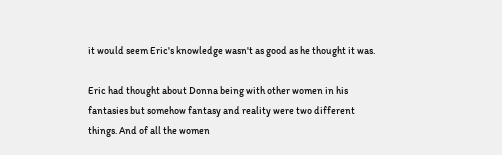it would seem Eric's knowledge wasn't as good as he thought it was.

Eric had thought about Donna being with other women in his fantasies but somehow fantasy and reality were two different things. And of all the women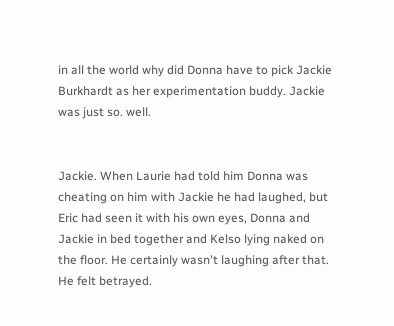in all the world why did Donna have to pick Jackie Burkhardt as her experimentation buddy. Jackie was just so. well.


Jackie. When Laurie had told him Donna was cheating on him with Jackie he had laughed, but Eric had seen it with his own eyes, Donna and Jackie in bed together and Kelso lying naked on the floor. He certainly wasn't laughing after that. He felt betrayed.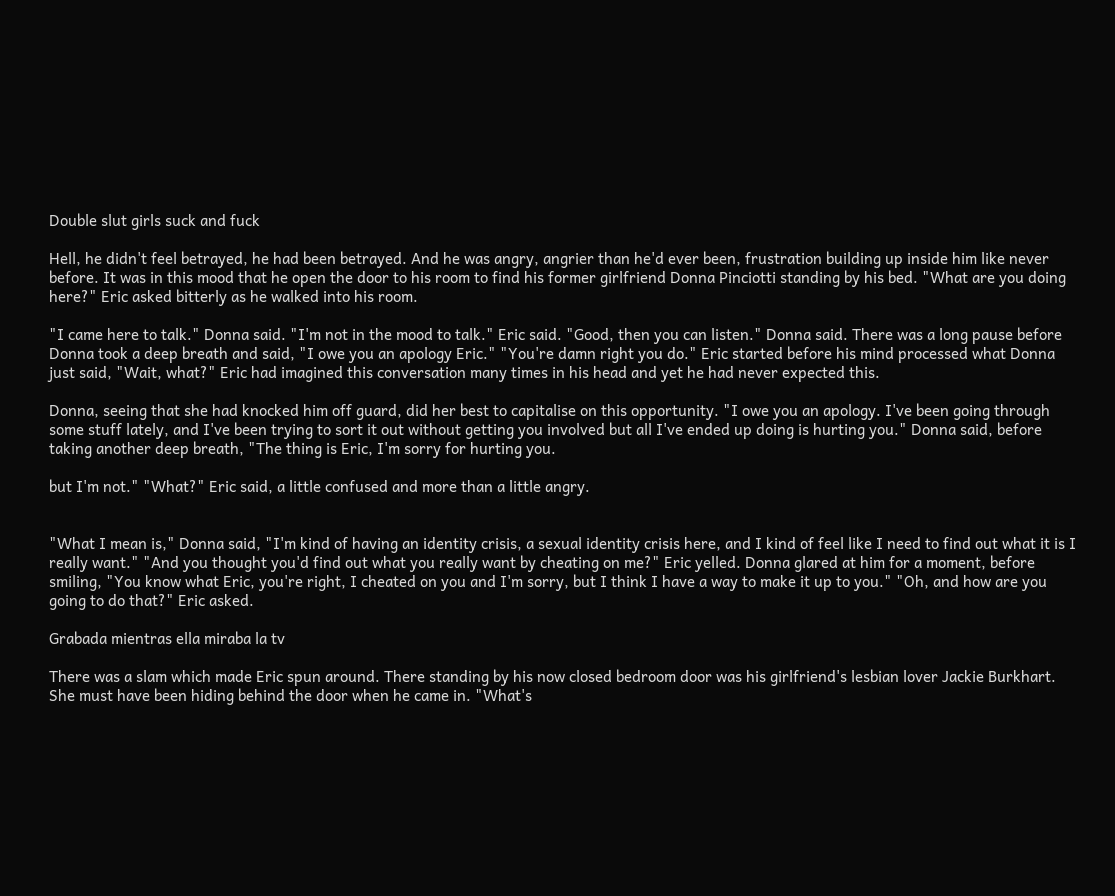Double slut girls suck and fuck

Hell, he didn't feel betrayed, he had been betrayed. And he was angry, angrier than he'd ever been, frustration building up inside him like never before. It was in this mood that he open the door to his room to find his former girlfriend Donna Pinciotti standing by his bed. "What are you doing here?" Eric asked bitterly as he walked into his room.

"I came here to talk." Donna said. "I'm not in the mood to talk." Eric said. "Good, then you can listen." Donna said. There was a long pause before Donna took a deep breath and said, "I owe you an apology Eric." "You're damn right you do." Eric started before his mind processed what Donna just said, "Wait, what?" Eric had imagined this conversation many times in his head and yet he had never expected this.

Donna, seeing that she had knocked him off guard, did her best to capitalise on this opportunity. "I owe you an apology. I've been going through some stuff lately, and I've been trying to sort it out without getting you involved but all I've ended up doing is hurting you." Donna said, before taking another deep breath, "The thing is Eric, I'm sorry for hurting you.

but I'm not." "What?" Eric said, a little confused and more than a little angry.


"What I mean is," Donna said, "I'm kind of having an identity crisis, a sexual identity crisis here, and I kind of feel like I need to find out what it is I really want." "And you thought you'd find out what you really want by cheating on me?" Eric yelled. Donna glared at him for a moment, before smiling, "You know what Eric, you're right, I cheated on you and I'm sorry, but I think I have a way to make it up to you." "Oh, and how are you going to do that?" Eric asked.

Grabada mientras ella miraba la tv

There was a slam which made Eric spun around. There standing by his now closed bedroom door was his girlfriend's lesbian lover Jackie Burkhart. She must have been hiding behind the door when he came in. "What's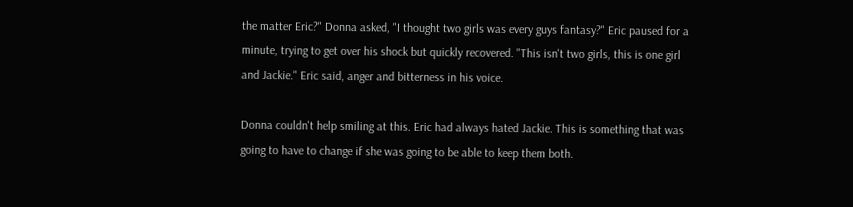the matter Eric?" Donna asked, "I thought two girls was every guys fantasy?" Eric paused for a minute, trying to get over his shock but quickly recovered. "This isn't two girls, this is one girl and Jackie." Eric said, anger and bitterness in his voice.

Donna couldn't help smiling at this. Eric had always hated Jackie. This is something that was going to have to change if she was going to be able to keep them both.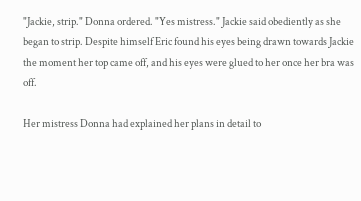"Jackie, strip." Donna ordered. "Yes mistress." Jackie said obediently as she began to strip. Despite himself Eric found his eyes being drawn towards Jackie the moment her top came off, and his eyes were glued to her once her bra was off.

Her mistress Donna had explained her plans in detail to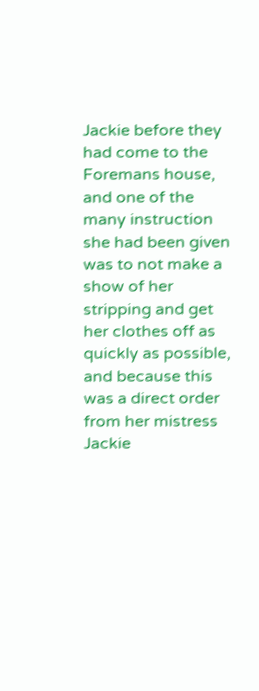Jackie before they had come to the Foremans house, and one of the many instruction she had been given was to not make a show of her stripping and get her clothes off as quickly as possible, and because this was a direct order from her mistress Jackie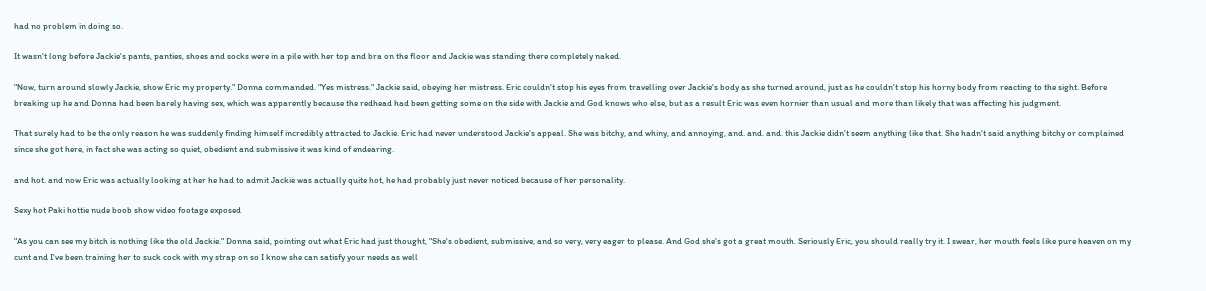had no problem in doing so.

It wasn't long before Jackie's pants, panties, shoes and socks were in a pile with her top and bra on the floor and Jackie was standing there completely naked.

"Now, turn around slowly Jackie, show Eric my property." Donna commanded. "Yes mistress." Jackie said, obeying her mistress. Eric couldn't stop his eyes from travelling over Jackie's body as she turned around, just as he couldn't stop his horny body from reacting to the sight. Before breaking up he and Donna had been barely having sex, which was apparently because the redhead had been getting some on the side with Jackie and God knows who else, but as a result Eric was even hornier than usual and more than likely that was affecting his judgment.

That surely had to be the only reason he was suddenly finding himself incredibly attracted to Jackie. Eric had never understood Jackie's appeal. She was bitchy, and whiny, and annoying, and. and. and. this Jackie didn't seem anything like that. She hadn't said anything bitchy or complained since she got here, in fact she was acting so quiet, obedient and submissive it was kind of endearing.

and hot. and now Eric was actually looking at her he had to admit Jackie was actually quite hot, he had probably just never noticed because of her personality.

Sexy hot Paki hottie nude boob show video footage exposed

"As you can see my bitch is nothing like the old Jackie." Donna said, pointing out what Eric had just thought, "She's obedient, submissive, and so very, very eager to please. And God she's got a great mouth. Seriously Eric, you should really try it. I swear, her mouth feels like pure heaven on my cunt and I've been training her to suck cock with my strap on so I know she can satisfy your needs as well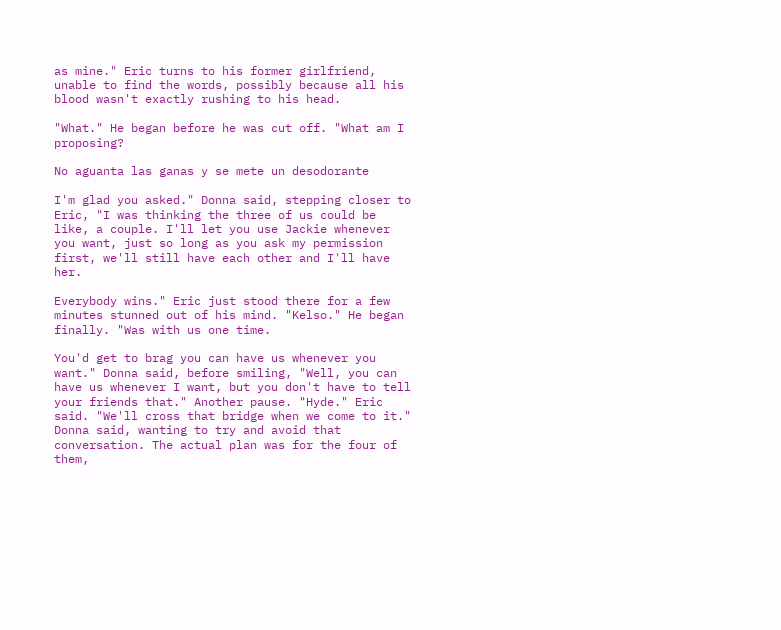as mine." Eric turns to his former girlfriend, unable to find the words, possibly because all his blood wasn't exactly rushing to his head.

"What." He began before he was cut off. "What am I proposing?

No aguanta las ganas y se mete un desodorante

I'm glad you asked." Donna said, stepping closer to Eric, "I was thinking the three of us could be like, a couple. I'll let you use Jackie whenever you want, just so long as you ask my permission first, we'll still have each other and I'll have her.

Everybody wins." Eric just stood there for a few minutes stunned out of his mind. "Kelso." He began finally. "Was with us one time.

You'd get to brag you can have us whenever you want." Donna said, before smiling, "Well, you can have us whenever I want, but you don't have to tell your friends that." Another pause. "Hyde." Eric said. "We'll cross that bridge when we come to it." Donna said, wanting to try and avoid that conversation. The actual plan was for the four of them,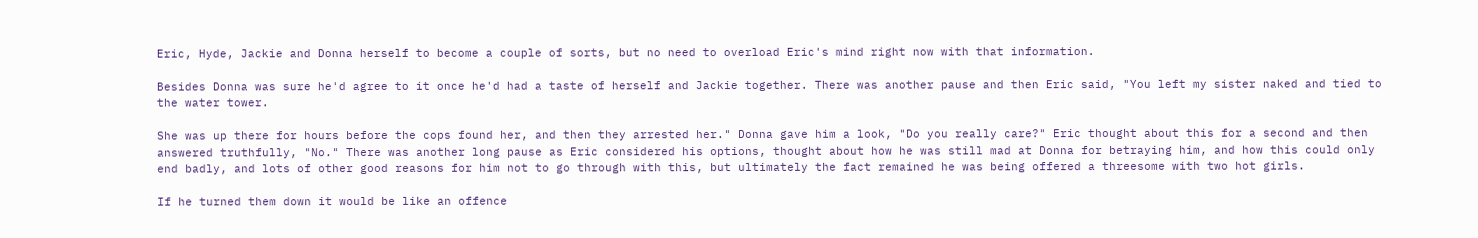Eric, Hyde, Jackie and Donna herself to become a couple of sorts, but no need to overload Eric's mind right now with that information.

Besides Donna was sure he'd agree to it once he'd had a taste of herself and Jackie together. There was another pause and then Eric said, "You left my sister naked and tied to the water tower.

She was up there for hours before the cops found her, and then they arrested her." Donna gave him a look, "Do you really care?" Eric thought about this for a second and then answered truthfully, "No." There was another long pause as Eric considered his options, thought about how he was still mad at Donna for betraying him, and how this could only end badly, and lots of other good reasons for him not to go through with this, but ultimately the fact remained he was being offered a threesome with two hot girls.

If he turned them down it would be like an offence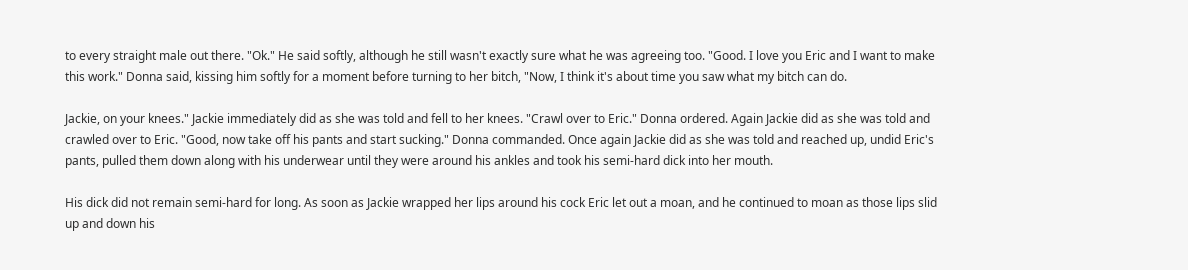to every straight male out there. "Ok." He said softly, although he still wasn't exactly sure what he was agreeing too. "Good. I love you Eric and I want to make this work." Donna said, kissing him softly for a moment before turning to her bitch, "Now, I think it's about time you saw what my bitch can do.

Jackie, on your knees." Jackie immediately did as she was told and fell to her knees. "Crawl over to Eric." Donna ordered. Again Jackie did as she was told and crawled over to Eric. "Good, now take off his pants and start sucking." Donna commanded. Once again Jackie did as she was told and reached up, undid Eric's pants, pulled them down along with his underwear until they were around his ankles and took his semi-hard dick into her mouth.

His dick did not remain semi-hard for long. As soon as Jackie wrapped her lips around his cock Eric let out a moan, and he continued to moan as those lips slid up and down his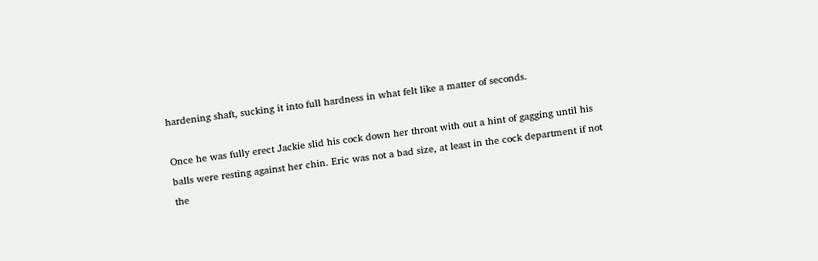hardening shaft, sucking it into full hardness in what felt like a matter of seconds.

Once he was fully erect Jackie slid his cock down her throat with out a hint of gagging until his balls were resting against her chin. Eric was not a bad size, at least in the cock department if not the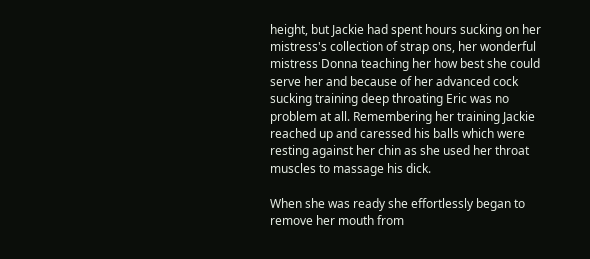height, but Jackie had spent hours sucking on her mistress's collection of strap ons, her wonderful mistress Donna teaching her how best she could serve her and because of her advanced cock sucking training deep throating Eric was no problem at all. Remembering her training Jackie reached up and caressed his balls which were resting against her chin as she used her throat muscles to massage his dick.

When she was ready she effortlessly began to remove her mouth from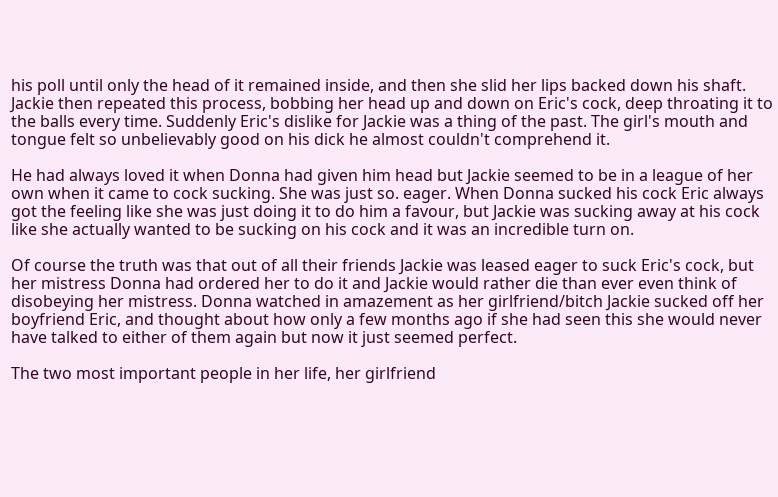his poll until only the head of it remained inside, and then she slid her lips backed down his shaft. Jackie then repeated this process, bobbing her head up and down on Eric's cock, deep throating it to the balls every time. Suddenly Eric's dislike for Jackie was a thing of the past. The girl's mouth and tongue felt so unbelievably good on his dick he almost couldn't comprehend it.

He had always loved it when Donna had given him head but Jackie seemed to be in a league of her own when it came to cock sucking. She was just so. eager. When Donna sucked his cock Eric always got the feeling like she was just doing it to do him a favour, but Jackie was sucking away at his cock like she actually wanted to be sucking on his cock and it was an incredible turn on.

Of course the truth was that out of all their friends Jackie was leased eager to suck Eric's cock, but her mistress Donna had ordered her to do it and Jackie would rather die than ever even think of disobeying her mistress. Donna watched in amazement as her girlfriend/bitch Jackie sucked off her boyfriend Eric, and thought about how only a few months ago if she had seen this she would never have talked to either of them again but now it just seemed perfect.

The two most important people in her life, her girlfriend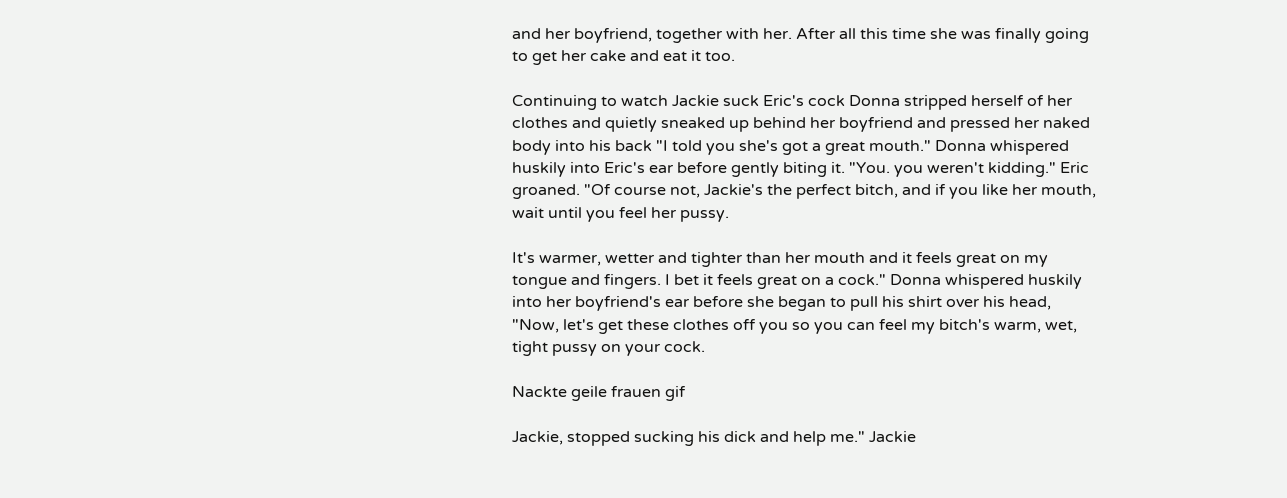and her boyfriend, together with her. After all this time she was finally going to get her cake and eat it too.

Continuing to watch Jackie suck Eric's cock Donna stripped herself of her clothes and quietly sneaked up behind her boyfriend and pressed her naked body into his back "I told you she's got a great mouth." Donna whispered huskily into Eric's ear before gently biting it. "You. you weren't kidding." Eric groaned. "Of course not, Jackie's the perfect bitch, and if you like her mouth, wait until you feel her pussy.

It's warmer, wetter and tighter than her mouth and it feels great on my tongue and fingers. I bet it feels great on a cock." Donna whispered huskily into her boyfriend's ear before she began to pull his shirt over his head, "Now, let's get these clothes off you so you can feel my bitch's warm, wet, tight pussy on your cock.

Nackte geile frauen gif

Jackie, stopped sucking his dick and help me." Jackie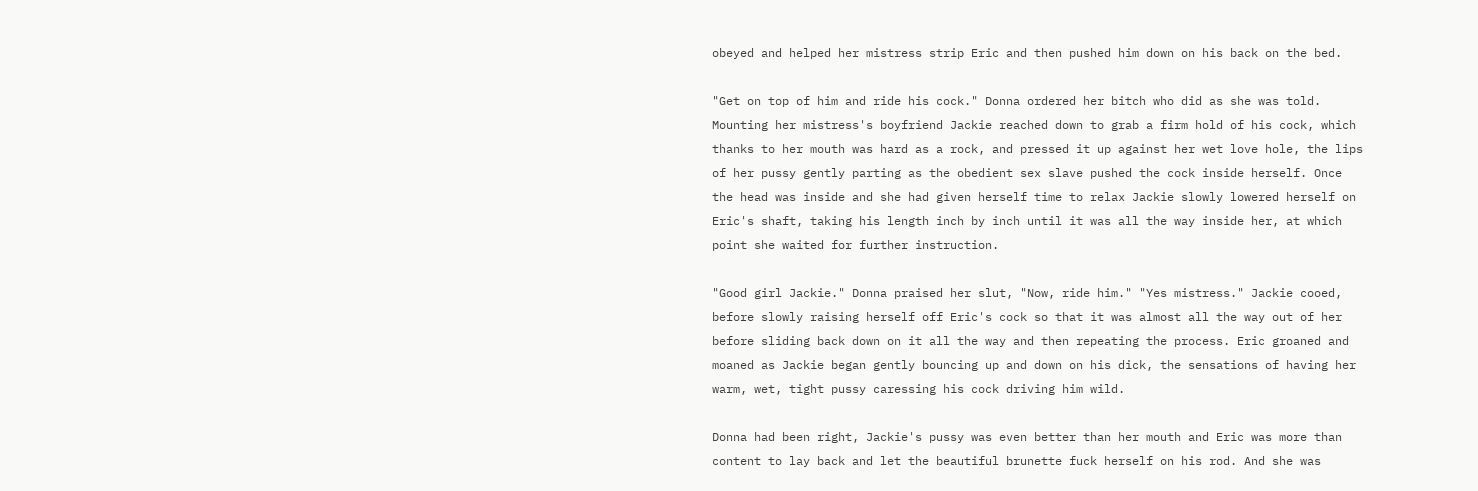obeyed and helped her mistress strip Eric and then pushed him down on his back on the bed.

"Get on top of him and ride his cock." Donna ordered her bitch who did as she was told. Mounting her mistress's boyfriend Jackie reached down to grab a firm hold of his cock, which thanks to her mouth was hard as a rock, and pressed it up against her wet love hole, the lips of her pussy gently parting as the obedient sex slave pushed the cock inside herself. Once the head was inside and she had given herself time to relax Jackie slowly lowered herself on Eric's shaft, taking his length inch by inch until it was all the way inside her, at which point she waited for further instruction.

"Good girl Jackie." Donna praised her slut, "Now, ride him." "Yes mistress." Jackie cooed, before slowly raising herself off Eric's cock so that it was almost all the way out of her before sliding back down on it all the way and then repeating the process. Eric groaned and moaned as Jackie began gently bouncing up and down on his dick, the sensations of having her warm, wet, tight pussy caressing his cock driving him wild.

Donna had been right, Jackie's pussy was even better than her mouth and Eric was more than content to lay back and let the beautiful brunette fuck herself on his rod. And she was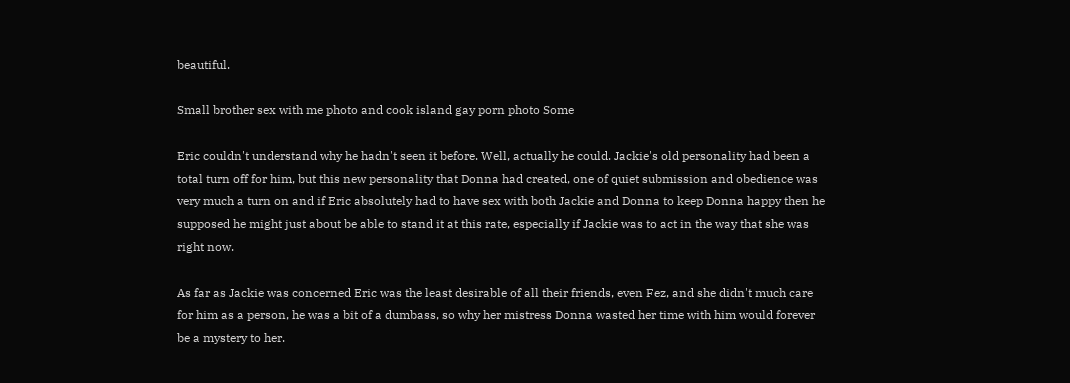beautiful.

Small brother sex with me photo and cook island gay porn photo Some

Eric couldn't understand why he hadn't seen it before. Well, actually he could. Jackie's old personality had been a total turn off for him, but this new personality that Donna had created, one of quiet submission and obedience was very much a turn on and if Eric absolutely had to have sex with both Jackie and Donna to keep Donna happy then he supposed he might just about be able to stand it at this rate, especially if Jackie was to act in the way that she was right now.

As far as Jackie was concerned Eric was the least desirable of all their friends, even Fez, and she didn't much care for him as a person, he was a bit of a dumbass, so why her mistress Donna wasted her time with him would forever be a mystery to her.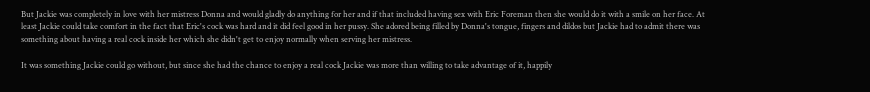But Jackie was completely in love with her mistress Donna and would gladly do anything for her and if that included having sex with Eric Foreman then she would do it with a smile on her face. At least Jackie could take comfort in the fact that Eric's cock was hard and it did feel good in her pussy. She adored being filled by Donna's tongue, fingers and dildos but Jackie had to admit there was something about having a real cock inside her which she didn't get to enjoy normally when serving her mistress.

It was something Jackie could go without, but since she had the chance to enjoy a real cock Jackie was more than willing to take advantage of it, happily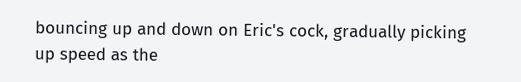bouncing up and down on Eric's cock, gradually picking up speed as the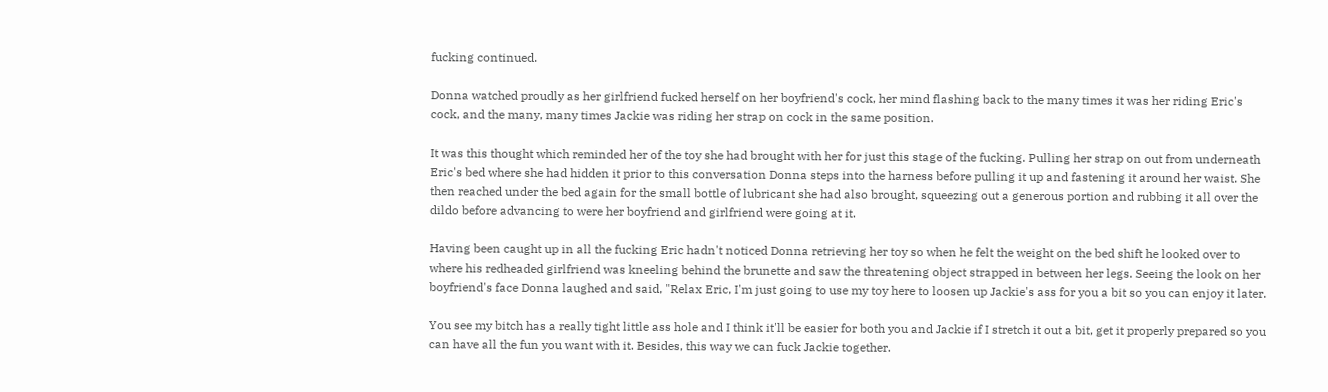fucking continued.

Donna watched proudly as her girlfriend fucked herself on her boyfriend's cock, her mind flashing back to the many times it was her riding Eric's cock, and the many, many times Jackie was riding her strap on cock in the same position.

It was this thought which reminded her of the toy she had brought with her for just this stage of the fucking. Pulling her strap on out from underneath Eric's bed where she had hidden it prior to this conversation Donna steps into the harness before pulling it up and fastening it around her waist. She then reached under the bed again for the small bottle of lubricant she had also brought, squeezing out a generous portion and rubbing it all over the dildo before advancing to were her boyfriend and girlfriend were going at it.

Having been caught up in all the fucking Eric hadn't noticed Donna retrieving her toy so when he felt the weight on the bed shift he looked over to where his redheaded girlfriend was kneeling behind the brunette and saw the threatening object strapped in between her legs. Seeing the look on her boyfriend's face Donna laughed and said, "Relax Eric, I'm just going to use my toy here to loosen up Jackie's ass for you a bit so you can enjoy it later.

You see my bitch has a really tight little ass hole and I think it'll be easier for both you and Jackie if I stretch it out a bit, get it properly prepared so you can have all the fun you want with it. Besides, this way we can fuck Jackie together.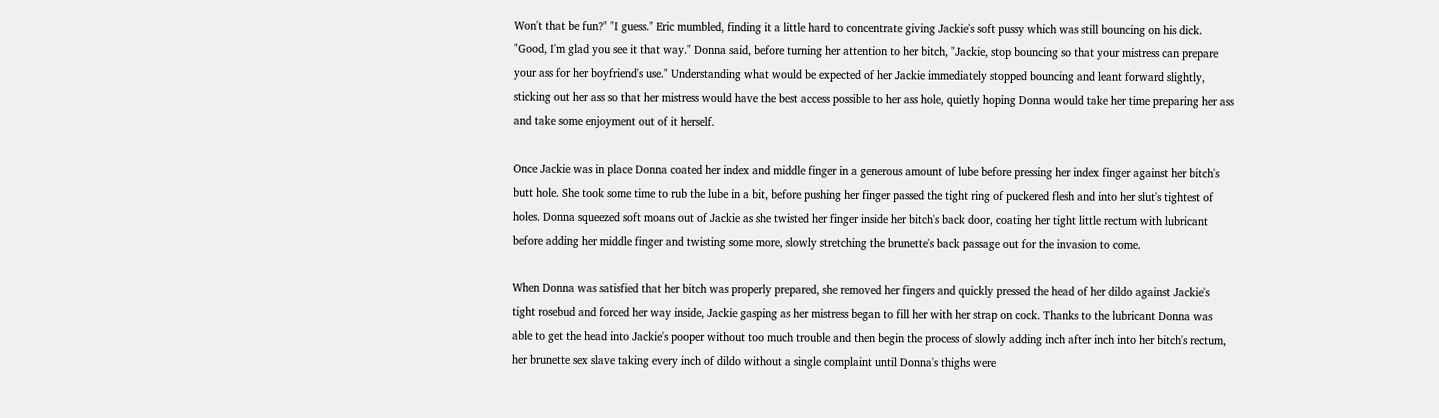Won't that be fun?" "I guess." Eric mumbled, finding it a little hard to concentrate giving Jackie's soft pussy which was still bouncing on his dick. "Good, I'm glad you see it that way." Donna said, before turning her attention to her bitch, "Jackie, stop bouncing so that your mistress can prepare your ass for her boyfriend's use." Understanding what would be expected of her Jackie immediately stopped bouncing and leant forward slightly, sticking out her ass so that her mistress would have the best access possible to her ass hole, quietly hoping Donna would take her time preparing her ass and take some enjoyment out of it herself.

Once Jackie was in place Donna coated her index and middle finger in a generous amount of lube before pressing her index finger against her bitch's butt hole. She took some time to rub the lube in a bit, before pushing her finger passed the tight ring of puckered flesh and into her slut's tightest of holes. Donna squeezed soft moans out of Jackie as she twisted her finger inside her bitch's back door, coating her tight little rectum with lubricant before adding her middle finger and twisting some more, slowly stretching the brunette's back passage out for the invasion to come.

When Donna was satisfied that her bitch was properly prepared, she removed her fingers and quickly pressed the head of her dildo against Jackie's tight rosebud and forced her way inside, Jackie gasping as her mistress began to fill her with her strap on cock. Thanks to the lubricant Donna was able to get the head into Jackie's pooper without too much trouble and then begin the process of slowly adding inch after inch into her bitch's rectum, her brunette sex slave taking every inch of dildo without a single complaint until Donna's thighs were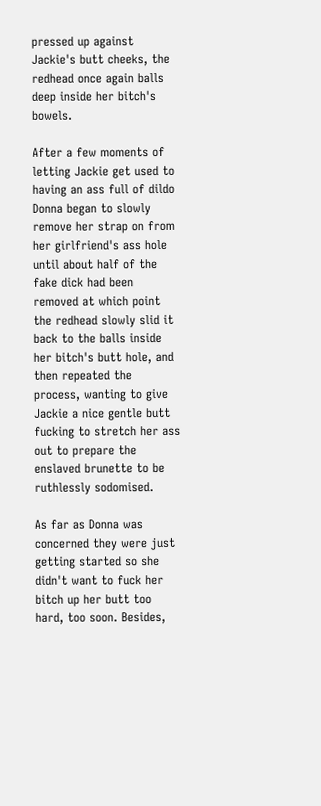pressed up against Jackie's butt cheeks, the redhead once again balls deep inside her bitch's bowels.

After a few moments of letting Jackie get used to having an ass full of dildo Donna began to slowly remove her strap on from her girlfriend's ass hole until about half of the fake dick had been removed at which point the redhead slowly slid it back to the balls inside her bitch's butt hole, and then repeated the process, wanting to give Jackie a nice gentle butt fucking to stretch her ass out to prepare the enslaved brunette to be ruthlessly sodomised.

As far as Donna was concerned they were just getting started so she didn't want to fuck her bitch up her butt too hard, too soon. Besides,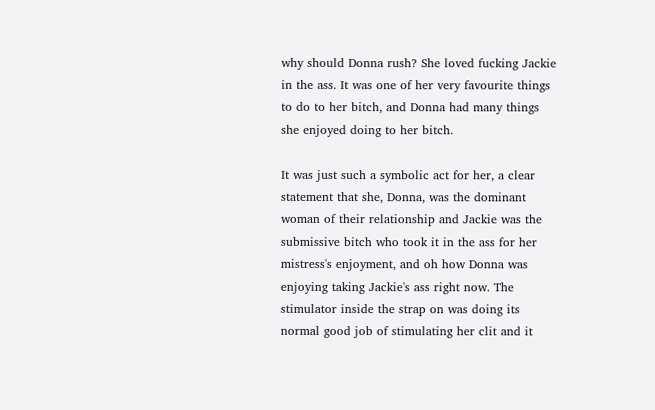why should Donna rush? She loved fucking Jackie in the ass. It was one of her very favourite things to do to her bitch, and Donna had many things she enjoyed doing to her bitch.

It was just such a symbolic act for her, a clear statement that she, Donna, was the dominant woman of their relationship and Jackie was the submissive bitch who took it in the ass for her mistress's enjoyment, and oh how Donna was enjoying taking Jackie's ass right now. The stimulator inside the strap on was doing its normal good job of stimulating her clit and it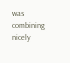was combining nicely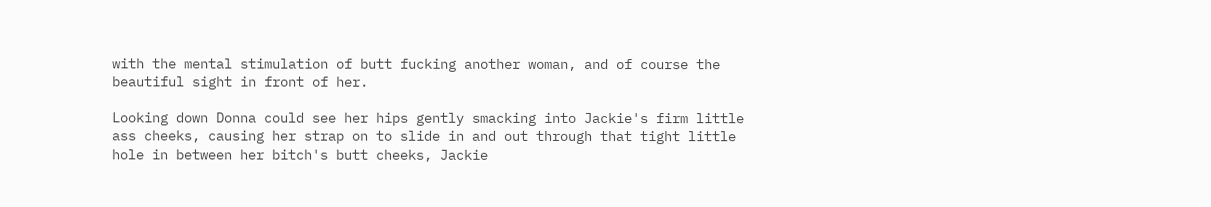with the mental stimulation of butt fucking another woman, and of course the beautiful sight in front of her.

Looking down Donna could see her hips gently smacking into Jackie's firm little ass cheeks, causing her strap on to slide in and out through that tight little hole in between her bitch's butt cheeks, Jackie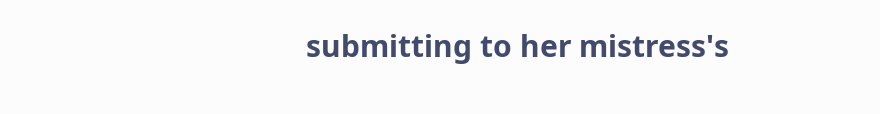submitting to her mistress's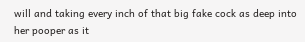will and taking every inch of that big fake cock as deep into her pooper as it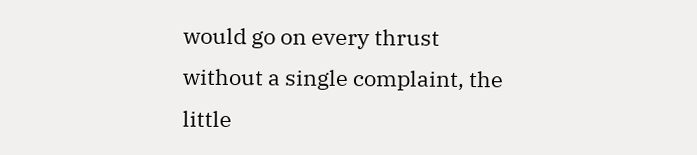would go on every thrust without a single complaint, the little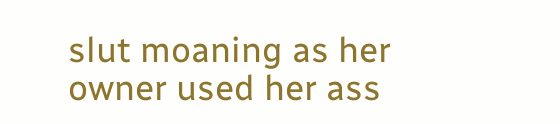slut moaning as her owner used her ass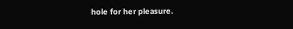hole for her pleasure.